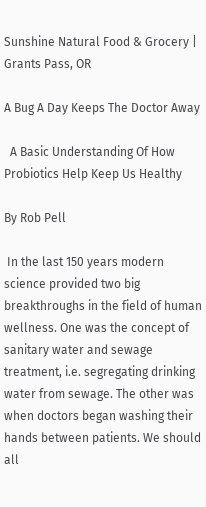Sunshine Natural Food & Grocery | Grants Pass, OR

A Bug A Day Keeps The Doctor Away

  A Basic Understanding Of How Probiotics Help Keep Us Healthy

By Rob Pell

 In the last 150 years modern science provided two big breakthroughs in the field of human wellness. One was the concept of sanitary water and sewage treatment, i.e. segregating drinking water from sewage. The other was when doctors began washing their hands between patients. We should all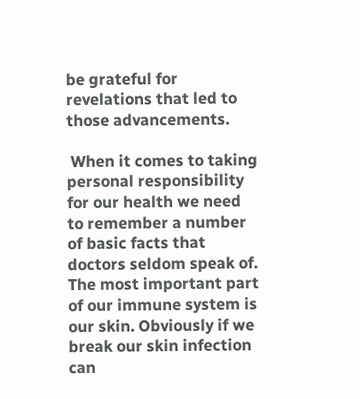be grateful for revelations that led to those advancements.

 When it comes to taking personal responsibility for our health we need to remember a number of basic facts that doctors seldom speak of. The most important part of our immune system is our skin. Obviously if we break our skin infection can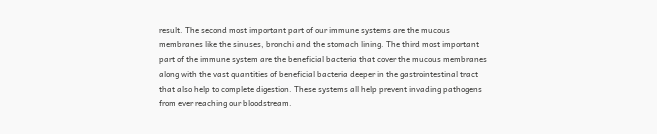result. The second most important part of our immune systems are the mucous membranes like the sinuses, bronchi and the stomach lining. The third most important part of the immune system are the beneficial bacteria that cover the mucous membranes along with the vast quantities of beneficial bacteria deeper in the gastrointestinal tract that also help to complete digestion. These systems all help prevent invading pathogens from ever reaching our bloodstream.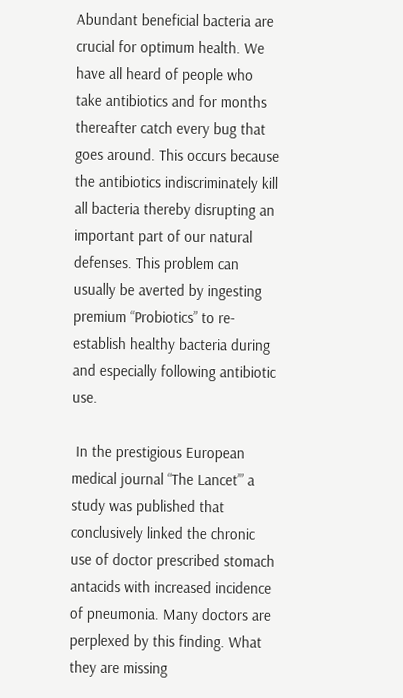Abundant beneficial bacteria are crucial for optimum health. We have all heard of people who take antibiotics and for months thereafter catch every bug that goes around. This occurs because the antibiotics indiscriminately kill all bacteria thereby disrupting an important part of our natural defenses. This problem can usually be averted by ingesting premium “Probiotics” to re-establish healthy bacteria during and especially following antibiotic use.

 In the prestigious European medical journal “The Lancet’” a study was published that conclusively linked the chronic use of doctor prescribed stomach antacids with increased incidence of pneumonia. Many doctors are perplexed by this finding. What they are missing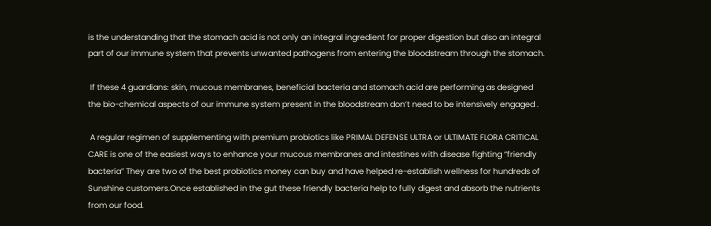is the understanding that the stomach acid is not only an integral ingredient for proper digestion but also an integral part of our immune system that prevents unwanted pathogens from entering the bloodstream through the stomach.

 If these 4 guardians: skin, mucous membranes, beneficial bacteria and stomach acid are performing as designed the bio-chemical aspects of our immune system present in the bloodstream don’t need to be intensively engaged .

 A regular regimen of supplementing with premium probiotics like PRIMAL DEFENSE ULTRA or ULTIMATE FLORA CRITICAL CARE is one of the easiest ways to enhance your mucous membranes and intestines with disease fighting “friendly bacteria” They are two of the best probiotics money can buy and have helped re-establish wellness for hundreds of Sunshine customers.Once established in the gut these friendly bacteria help to fully digest and absorb the nutrients from our food.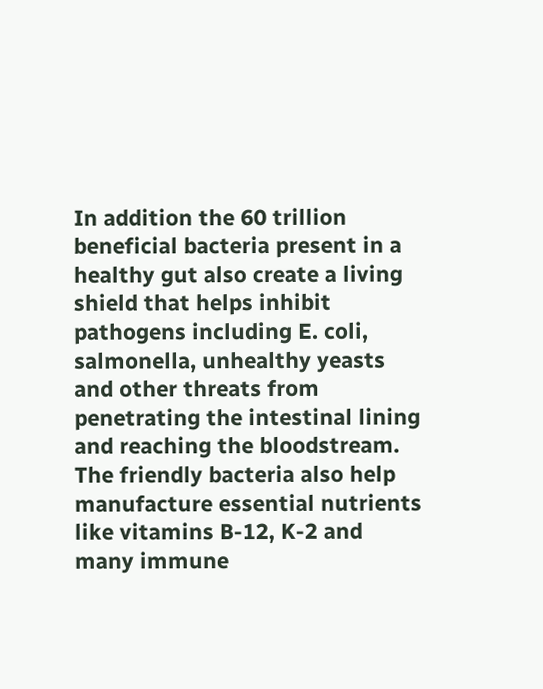In addition the 60 trillion beneficial bacteria present in a healthy gut also create a living shield that helps inhibit pathogens including E. coli, salmonella, unhealthy yeasts and other threats from penetrating the intestinal lining and reaching the bloodstream. The friendly bacteria also help manufacture essential nutrients like vitamins B-12, K-2 and many immune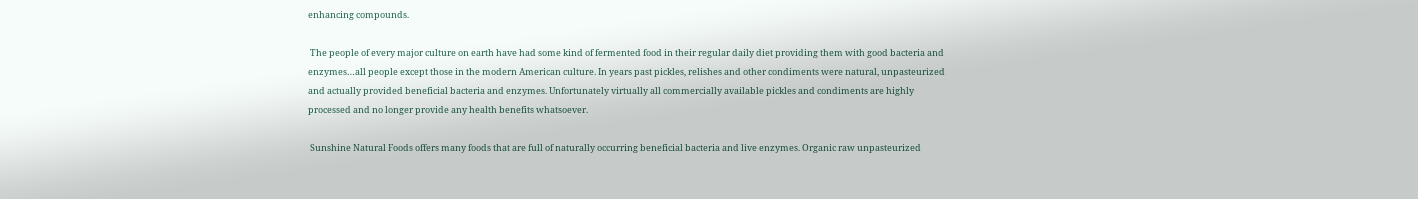enhancing compounds.

 The people of every major culture on earth have had some kind of fermented food in their regular daily diet providing them with good bacteria and enzymes…all people except those in the modern American culture. In years past pickles, relishes and other condiments were natural, unpasteurized and actually provided beneficial bacteria and enzymes. Unfortunately virtually all commercially available pickles and condiments are highly processed and no longer provide any health benefits whatsoever.

 Sunshine Natural Foods offers many foods that are full of naturally occurring beneficial bacteria and live enzymes. Organic raw unpasteurized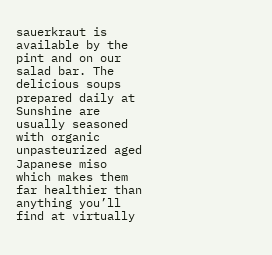sauerkraut is available by the pint and on our salad bar. The delicious soups prepared daily at Sunshine are usually seasoned with organic unpasteurized aged Japanese miso which makes them far healthier than anything you’ll find at virtually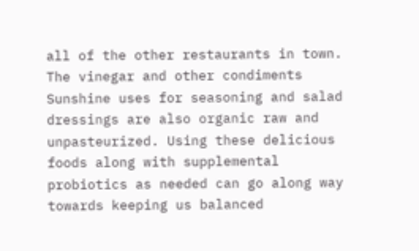all of the other restaurants in town. The vinegar and other condiments Sunshine uses for seasoning and salad dressings are also organic raw and unpasteurized. Using these delicious foods along with supplemental probiotics as needed can go along way towards keeping us balanced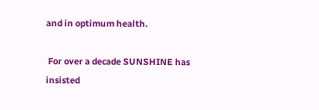and in optimum health.

 For over a decade SUNSHINE has insisted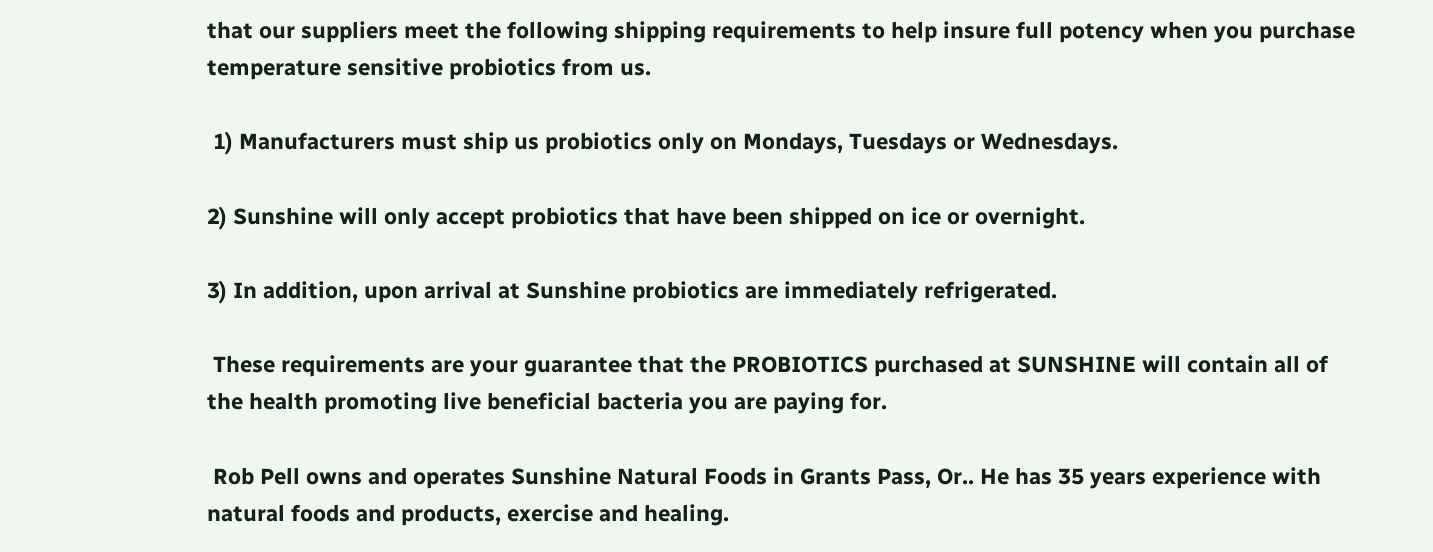that our suppliers meet the following shipping requirements to help insure full potency when you purchase temperature sensitive probiotics from us.

 1) Manufacturers must ship us probiotics only on Mondays, Tuesdays or Wednesdays.

2) Sunshine will only accept probiotics that have been shipped on ice or overnight.

3) In addition, upon arrival at Sunshine probiotics are immediately refrigerated.

 These requirements are your guarantee that the PROBIOTICS purchased at SUNSHINE will contain all of the health promoting live beneficial bacteria you are paying for.

 Rob Pell owns and operates Sunshine Natural Foods in Grants Pass, Or.. He has 35 years experience with natural foods and products, exercise and healing.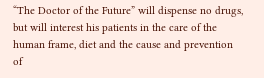“The Doctor of the Future” will dispense no drugs, but will interest his patients in the care of the human frame, diet and the cause and prevention of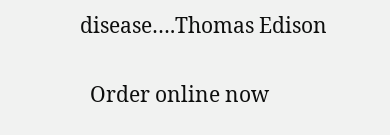disease….Thomas Edison


  Order online now